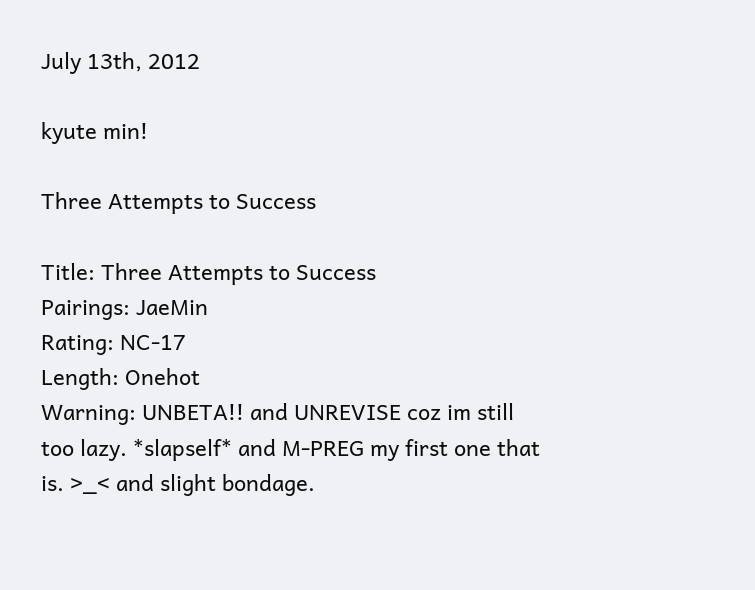July 13th, 2012

kyute min!

Three Attempts to Success

Title: Three Attempts to Success
Pairings: JaeMin
Rating: NC-17
Length: Onehot
Warning: UNBETA!! and UNREVISE coz im still too lazy. *slapself* and M-PREG my first one that is. >_< and slight bondage.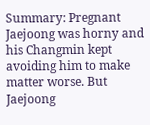Summary: Pregnant Jaejoong was horny and his Changmin kept avoiding him to make matter worse. But Jaejoong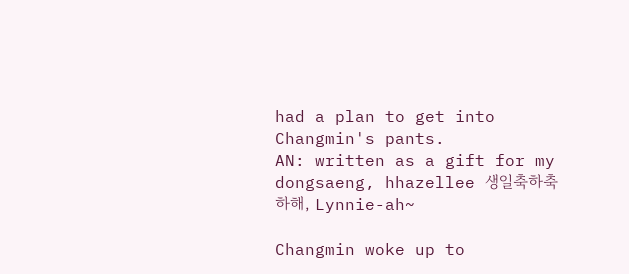had a plan to get into Changmin's pants.
AN: written as a gift for my dongsaeng, hhazellee 생일축하축하해, Lynnie-ah~

Changmin woke up to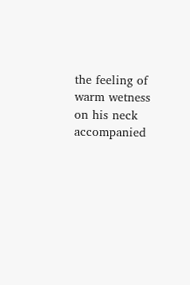the feeling of warm wetness on his neck accompanied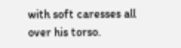with soft caresses all over his torso.